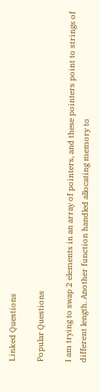Linked Questions

Popular Questions

I am trying to swap 2 elements in an array of pointers, and these pointers point to strings of different length. Another function handled allocating memory to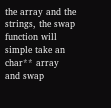the array and the strings, the swap function will simple take an char** array and swap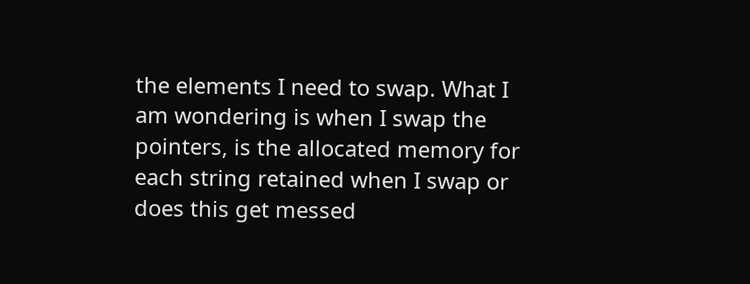the elements I need to swap. What I am wondering is when I swap the pointers, is the allocated memory for each string retained when I swap or does this get messed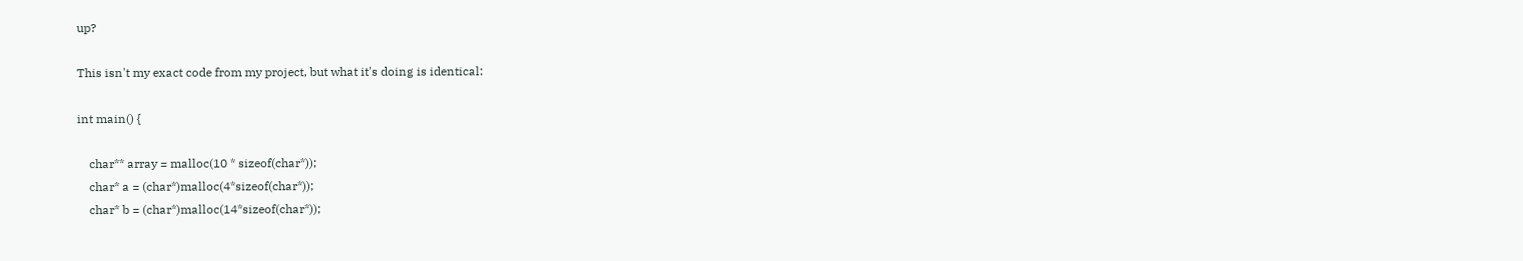up?

This isn't my exact code from my project, but what it's doing is identical:

int main() {

    char** array = malloc(10 * sizeof(char*));
    char* a = (char*)malloc(4*sizeof(char*));
    char* b = (char*)malloc(14*sizeof(char*));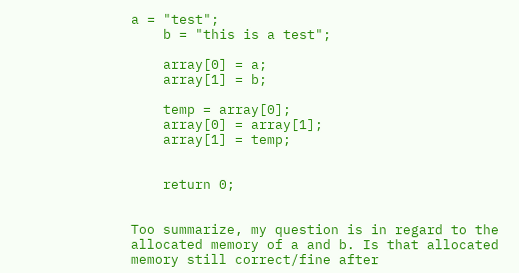a = "test";
    b = "this is a test";

    array[0] = a;
    array[1] = b;

    temp = array[0];
    array[0] = array[1];
    array[1] = temp;


    return 0;


Too summarize, my question is in regard to the allocated memory of a and b. Is that allocated memory still correct/fine after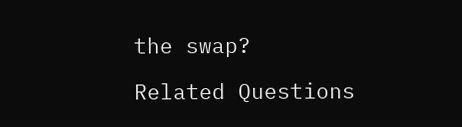the swap?

Related Questions